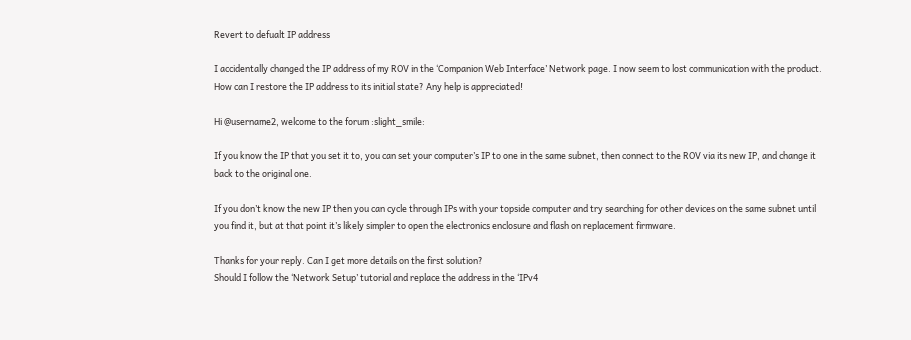Revert to defualt IP address

I accidentally changed the IP address of my ROV in the ‘Companion Web Interface’ Network page. I now seem to lost communication with the product. How can I restore the IP address to its initial state? Any help is appreciated!

Hi @username2, welcome to the forum :slight_smile:

If you know the IP that you set it to, you can set your computer’s IP to one in the same subnet, then connect to the ROV via its new IP, and change it back to the original one.

If you don’t know the new IP then you can cycle through IPs with your topside computer and try searching for other devices on the same subnet until you find it, but at that point it’s likely simpler to open the electronics enclosure and flash on replacement firmware.

Thanks for your reply. Can I get more details on the first solution?
Should I follow the ‘Network Setup’ tutorial and replace the address in the ‘IPv4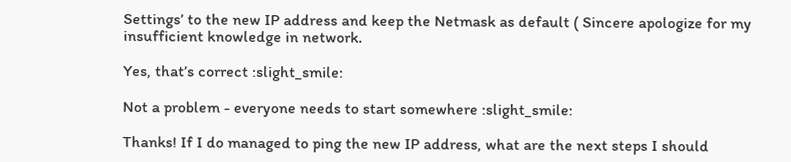Settings’ to the new IP address and keep the Netmask as default ( Sincere apologize for my insufficient knowledge in network.

Yes, that’s correct :slight_smile:

Not a problem - everyone needs to start somewhere :slight_smile:

Thanks! If I do managed to ping the new IP address, what are the next steps I should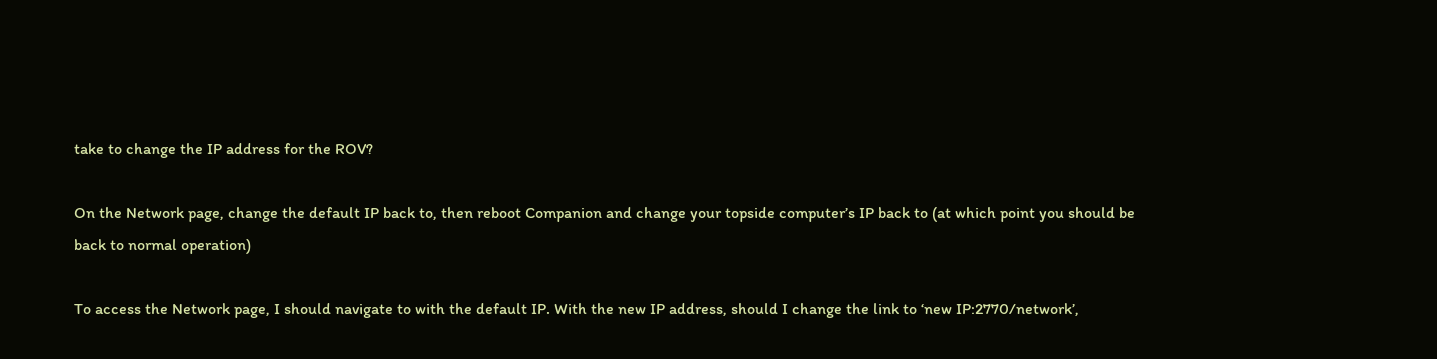take to change the IP address for the ROV?

On the Network page, change the default IP back to, then reboot Companion and change your topside computer’s IP back to (at which point you should be back to normal operation)

To access the Network page, I should navigate to with the default IP. With the new IP address, should I change the link to ‘new IP:2770/network’,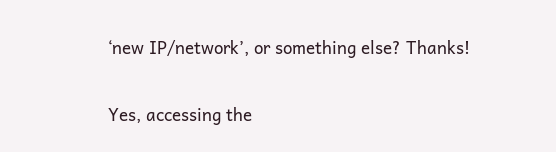‘new IP/network’, or something else? Thanks!

Yes, accessing the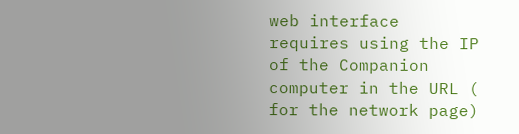web interface requires using the IP of the Companion computer in the URL ( for the network page)